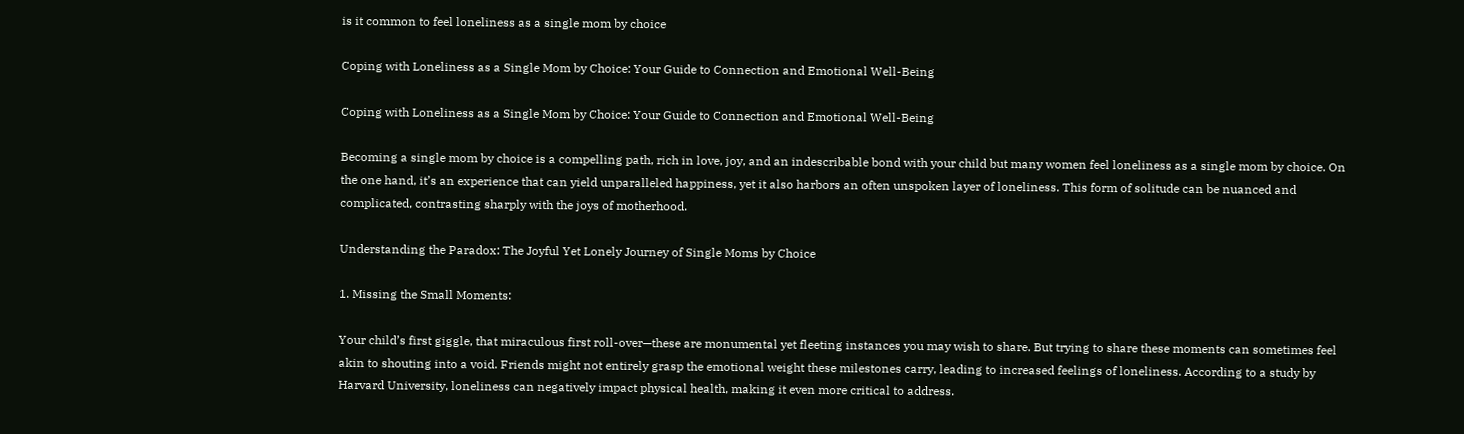is it common to feel loneliness as a single mom by choice

Coping with Loneliness as a Single Mom by Choice: Your Guide to Connection and Emotional Well-Being

Coping with Loneliness as a Single Mom by Choice: Your Guide to Connection and Emotional Well-Being

Becoming a single mom by choice is a compelling path, rich in love, joy, and an indescribable bond with your child but many women feel loneliness as a single mom by choice. On the one hand, it’s an experience that can yield unparalleled happiness, yet it also harbors an often unspoken layer of loneliness. This form of solitude can be nuanced and complicated, contrasting sharply with the joys of motherhood.

Understanding the Paradox: The Joyful Yet Lonely Journey of Single Moms by Choice

1. Missing the Small Moments:

Your child’s first giggle, that miraculous first roll-over—these are monumental yet fleeting instances you may wish to share. But trying to share these moments can sometimes feel akin to shouting into a void. Friends might not entirely grasp the emotional weight these milestones carry, leading to increased feelings of loneliness. According to a study by Harvard University, loneliness can negatively impact physical health, making it even more critical to address.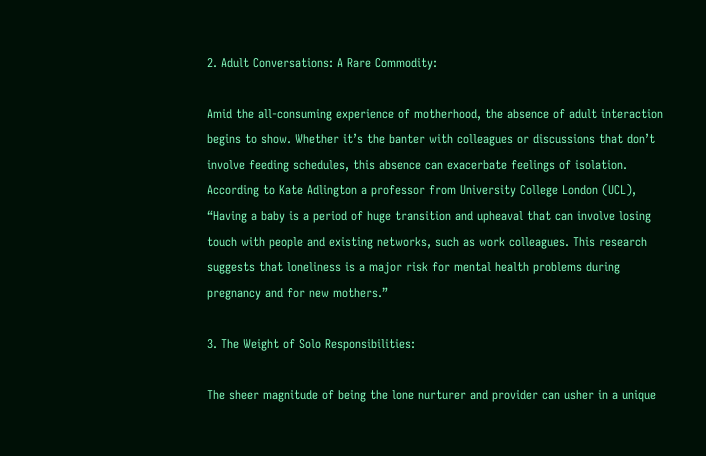2. Adult Conversations: A Rare Commodity:

Amid the all-consuming experience of motherhood, the absence of adult interaction begins to show. Whether it’s the banter with colleagues or discussions that don’t involve feeding schedules, this absence can exacerbate feelings of isolation. According to Kate Adlington a professor from University College London (UCL), “Having a baby is a period of huge transition and upheaval that can involve losing touch with people and existing networks, such as work colleagues. This research suggests that loneliness is a major risk for mental health problems during pregnancy and for new mothers.”

3. The Weight of Solo Responsibilities:

The sheer magnitude of being the lone nurturer and provider can usher in a unique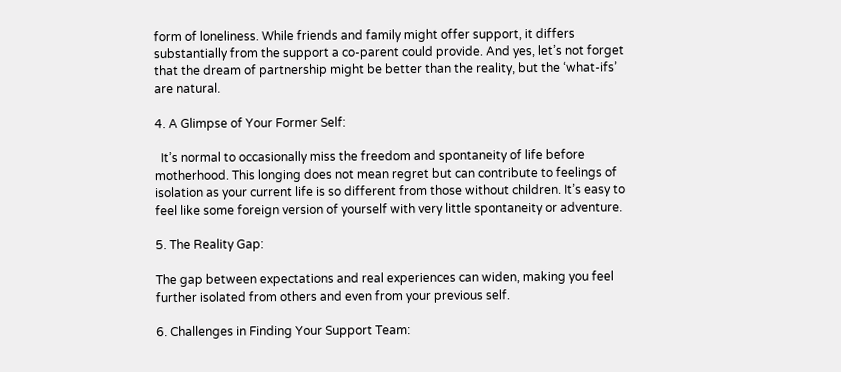form of loneliness. While friends and family might offer support, it differs substantially from the support a co-parent could provide. And yes, let’s not forget that the dream of partnership might be better than the reality, but the ‘what-ifs’ are natural.

4. A Glimpse of Your Former Self:

  It’s normal to occasionally miss the freedom and spontaneity of life before motherhood. This longing does not mean regret but can contribute to feelings of isolation as your current life is so different from those without children. It’s easy to feel like some foreign version of yourself with very little spontaneity or adventure.

5. The Reality Gap:

The gap between expectations and real experiences can widen, making you feel further isolated from others and even from your previous self.

6. Challenges in Finding Your Support Team: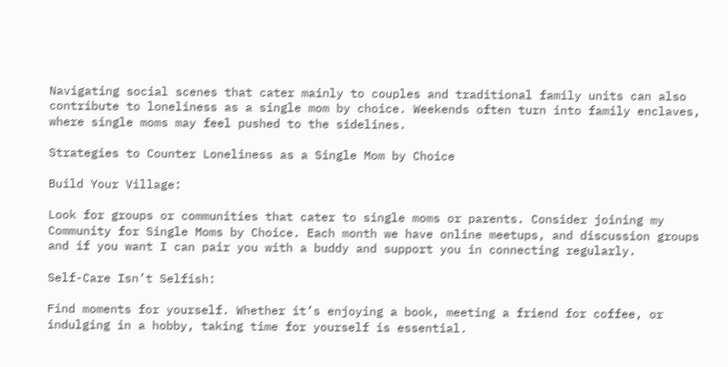Navigating social scenes that cater mainly to couples and traditional family units can also contribute to loneliness as a single mom by choice. Weekends often turn into family enclaves, where single moms may feel pushed to the sidelines.

Strategies to Counter Loneliness as a Single Mom by Choice

Build Your Village:

Look for groups or communities that cater to single moms or parents. Consider joining my Community for Single Moms by Choice. Each month we have online meetups, and discussion groups and if you want I can pair you with a buddy and support you in connecting regularly.

Self-Care Isn’t Selfish:

Find moments for yourself. Whether it’s enjoying a book, meeting a friend for coffee, or indulging in a hobby, taking time for yourself is essential.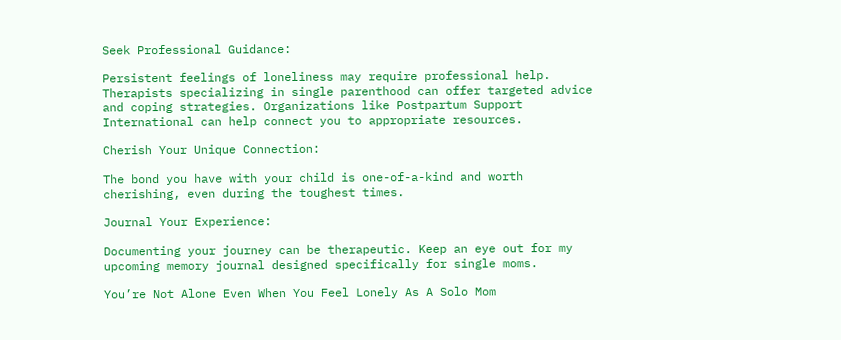Seek Professional Guidance:

Persistent feelings of loneliness may require professional help. Therapists specializing in single parenthood can offer targeted advice and coping strategies. Organizations like Postpartum Support International can help connect you to appropriate resources.

Cherish Your Unique Connection:

The bond you have with your child is one-of-a-kind and worth cherishing, even during the toughest times.

Journal Your Experience:

Documenting your journey can be therapeutic. Keep an eye out for my upcoming memory journal designed specifically for single moms.

You’re Not Alone Even When You Feel Lonely As A Solo Mom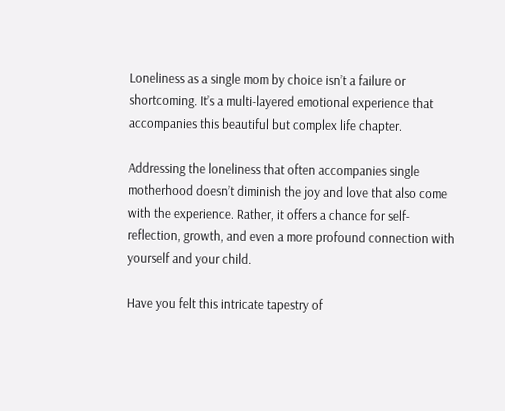Loneliness as a single mom by choice isn’t a failure or shortcoming. It’s a multi-layered emotional experience that accompanies this beautiful but complex life chapter.

Addressing the loneliness that often accompanies single motherhood doesn’t diminish the joy and love that also come with the experience. Rather, it offers a chance for self-reflection, growth, and even a more profound connection with yourself and your child.

Have you felt this intricate tapestry of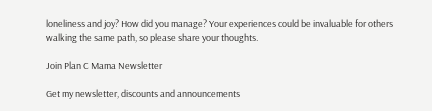loneliness and joy? How did you manage? Your experiences could be invaluable for others walking the same path, so please share your thoughts.

Join Plan C Mama Newsletter

Get my newsletter, discounts and announcements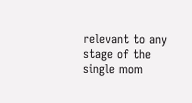relevant to any stage of the single mom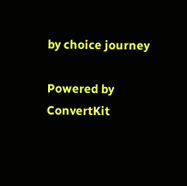by choice journey

Powered by ConvertKit